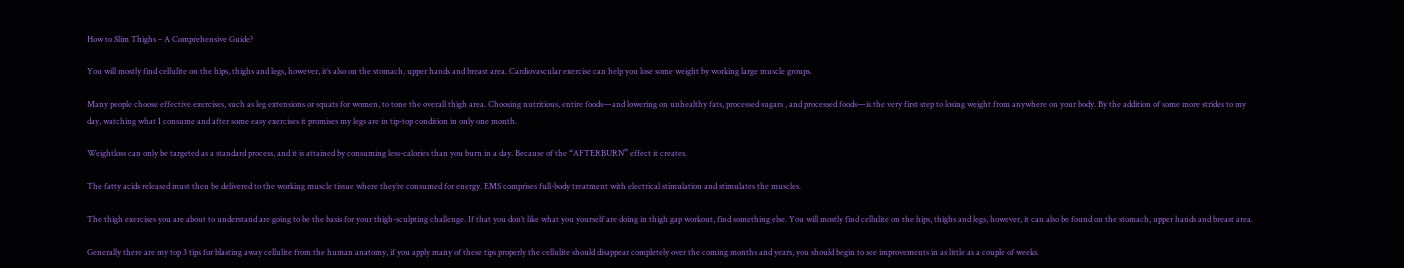How to Slim Thighs – A Comprehensive Guide?

You will mostly find cellulite on the hips, thighs and legs, however, it’s also on the stomach, upper hands and breast area. Cardiovascular exercise can help you lose some weight by working large muscle groups.

Many people choose effective exercises, such as leg extensions or squats for women, to tone the overall thigh area. Choosing nutritious, entire foods—and lowering on unhealthy fats, processed sugars , and processed foods—is the very first step to losing weight from anywhere on your body. By the addition of some more strides to my day, watching what I consume and after some easy exercises it promises my legs are in tip-top condition in only one month.

Weightloss can only be targeted as a standard process, and it is attained by consuming less-calories than you burn in a day. Because of the “AFTERBURN” effect it creates.

The fatty acids released must then be delivered to the working muscle tissue where they’re consumed for energy. EMS comprises full-body treatment with electrical stimulation and stimulates the muscles.

The thigh exercises you are about to understand are going to be the basis for your thigh-sculpting challenge. If that you don’t like what you yourself are doing in thigh gap workout, find something else. You will mostly find cellulite on the hips, thighs and legs, however, it can also be found on the stomach, upper hands and breast area.

Generally there are my top 3 tips for blasting away cellulite from the human anatomy, if you apply many of these tips properly the cellulite should disappear completely over the coming months and years, you should begin to see improvements in as little as a couple of weeks.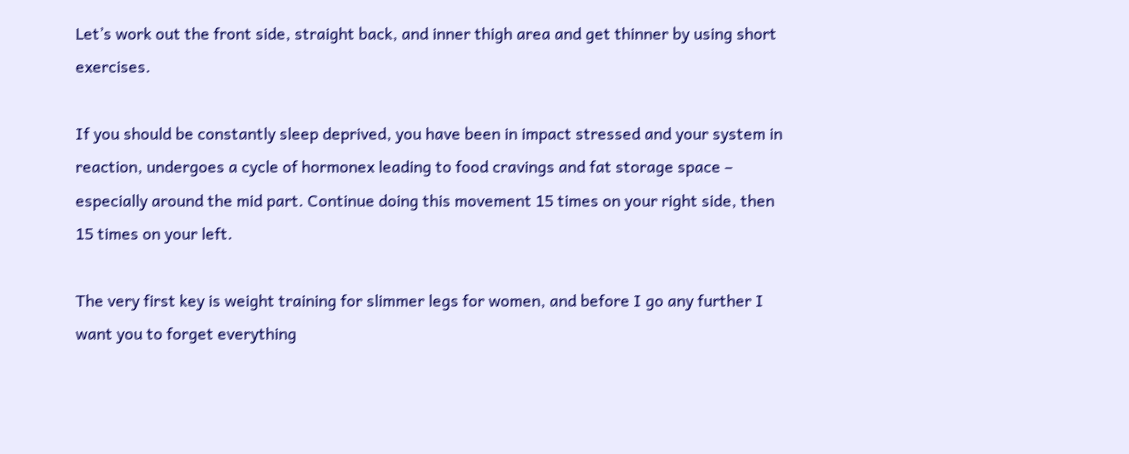Let’s work out the front side, straight back, and inner thigh area and get thinner by using short exercises.

If you should be constantly sleep deprived, you have been in impact stressed and your system in reaction, undergoes a cycle of hormonex leading to food cravings and fat storage space – especially around the mid part. Continue doing this movement 15 times on your right side, then 15 times on your left.

The very first key is weight training for slimmer legs for women, and before I go any further I want you to forget everything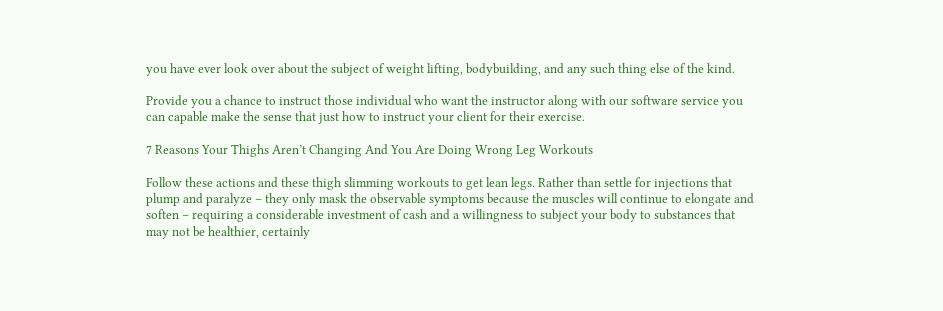you have ever look over about the subject of weight lifting, bodybuilding, and any such thing else of the kind.

Provide you a chance to instruct those individual who want the instructor along with our software service you can capable make the sense that just how to instruct your client for their exercise.

7 Reasons Your Thighs Aren’t Changing And You Are Doing Wrong Leg Workouts

Follow these actions and these thigh slimming workouts to get lean legs. Rather than settle for injections that plump and paralyze – they only mask the observable symptoms because the muscles will continue to elongate and soften – requiring a considerable investment of cash and a willingness to subject your body to substances that may not be healthier, certainly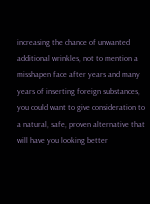increasing the chance of unwanted additional wrinkles, not to mention a misshapen face after years and many years of inserting foreign substances, you could want to give consideration to a natural, safe, proven alternative that will have you looking better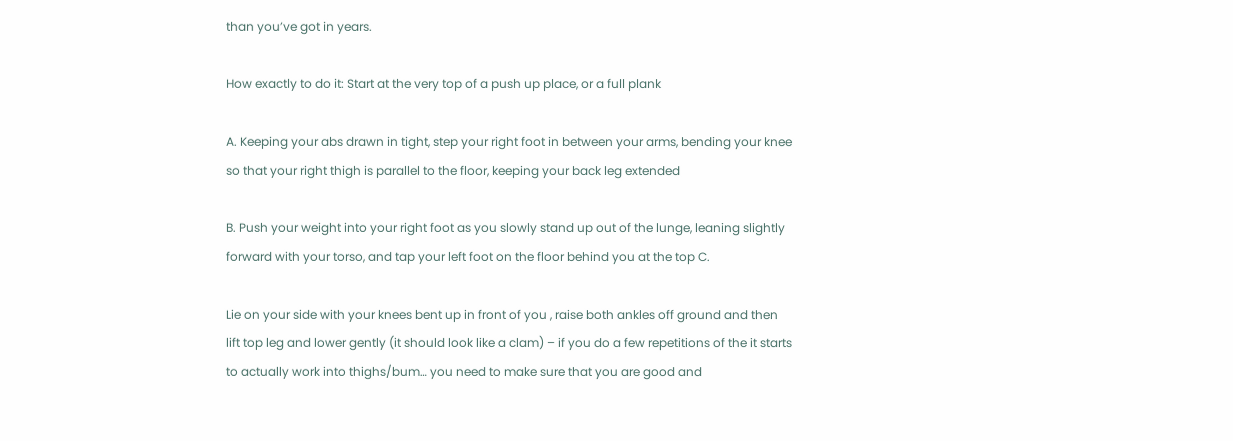than you’ve got in years.

How exactly to do it: Start at the very top of a push up place, or a full plank

A. Keeping your abs drawn in tight, step your right foot in between your arms, bending your knee so that your right thigh is parallel to the floor, keeping your back leg extended

B. Push your weight into your right foot as you slowly stand up out of the lunge, leaning slightly forward with your torso, and tap your left foot on the floor behind you at the top C.

Lie on your side with your knees bent up in front of you , raise both ankles off ground and then lift top leg and lower gently (it should look like a clam) – if you do a few repetitions of the it starts to actually work into thighs/bum… you need to make sure that you are good and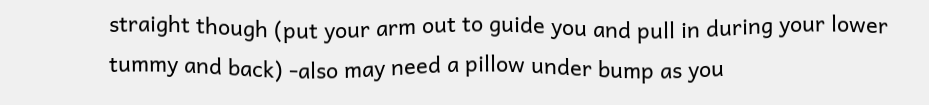straight though (put your arm out to guide you and pull in during your lower tummy and back) -also may need a pillow under bump as you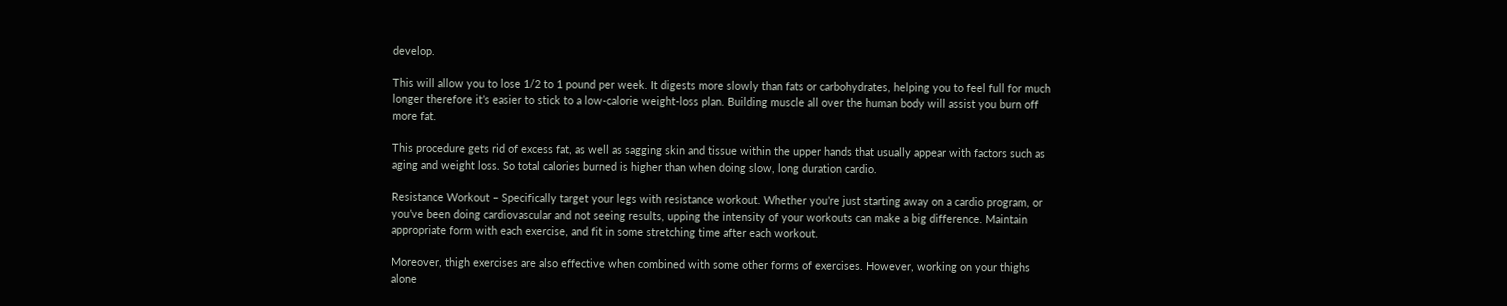develop.

This will allow you to lose 1/2 to 1 pound per week. It digests more slowly than fats or carbohydrates, helping you to feel full for much longer therefore it’s easier to stick to a low-calorie weight-loss plan. Building muscle all over the human body will assist you burn off more fat.

This procedure gets rid of excess fat, as well as sagging skin and tissue within the upper hands that usually appear with factors such as aging and weight loss. So total calories burned is higher than when doing slow, long duration cardio.

Resistance Workout – Specifically target your legs with resistance workout. Whether you’re just starting away on a cardio program, or you’ve been doing cardiovascular and not seeing results, upping the intensity of your workouts can make a big difference. Maintain appropriate form with each exercise, and fit in some stretching time after each workout.

Moreover, thigh exercises are also effective when combined with some other forms of exercises. However, working on your thighs alone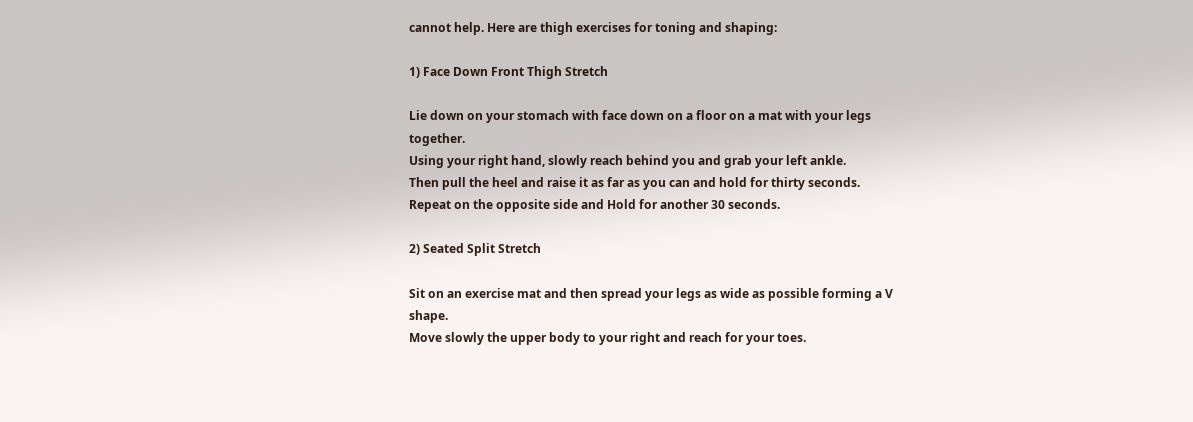cannot help. Here are thigh exercises for toning and shaping:

1) Face Down Front Thigh Stretch

Lie down on your stomach with face down on a floor on a mat with your legs together.
Using your right hand, slowly reach behind you and grab your left ankle.
Then pull the heel and raise it as far as you can and hold for thirty seconds.
Repeat on the opposite side and Hold for another 30 seconds.

2) Seated Split Stretch

Sit on an exercise mat and then spread your legs as wide as possible forming a V shape.
Move slowly the upper body to your right and reach for your toes.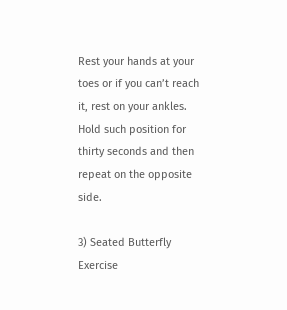Rest your hands at your toes or if you can’t reach it, rest on your ankles.
Hold such position for thirty seconds and then repeat on the opposite side.

3) Seated Butterfly Exercise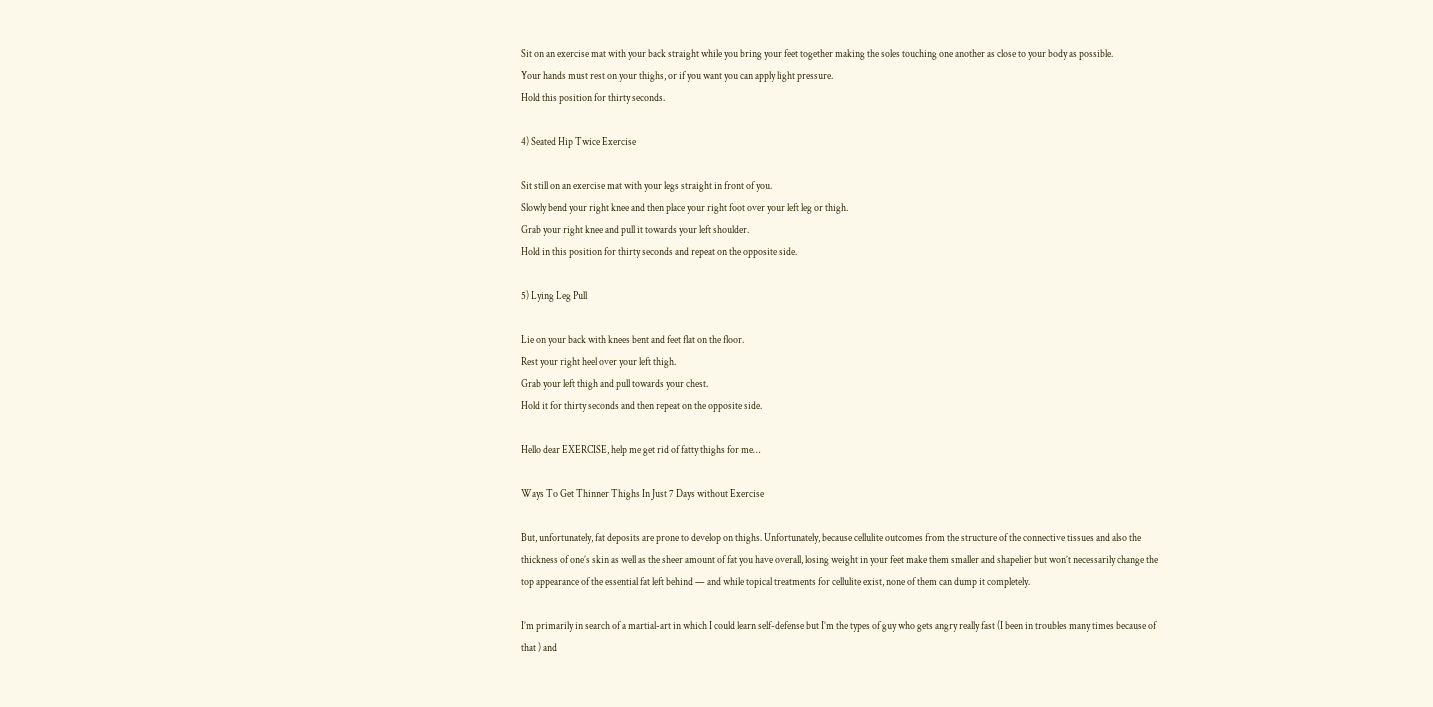Sit on an exercise mat with your back straight while you bring your feet together making the soles touching one another as close to your body as possible.
Your hands must rest on your thighs, or if you want you can apply light pressure.
Hold this position for thirty seconds.

4) Seated Hip Twice Exercise

Sit still on an exercise mat with your legs straight in front of you.
Slowly bend your right knee and then place your right foot over your left leg or thigh.
Grab your right knee and pull it towards your left shoulder.
Hold in this position for thirty seconds and repeat on the opposite side.

5) Lying Leg Pull

Lie on your back with knees bent and feet flat on the floor.
Rest your right heel over your left thigh.
Grab your left thigh and pull towards your chest.
Hold it for thirty seconds and then repeat on the opposite side.

Hello dear EXERCISE, help me get rid of fatty thighs for me…

Ways To Get Thinner Thighs In Just 7 Days without Exercise

But, unfortunately, fat deposits are prone to develop on thighs. Unfortunately, because cellulite outcomes from the structure of the connective tissues and also the thickness of one’s skin as well as the sheer amount of fat you have overall, losing weight in your feet make them smaller and shapelier but won’t necessarily change the top appearance of the essential fat left behind — and while topical treatments for cellulite exist, none of them can dump it completely.

I’m primarily in search of a martial-art in which I could learn self-defense but I’m the types of guy who gets angry really fast (I been in troubles many times because of that ) and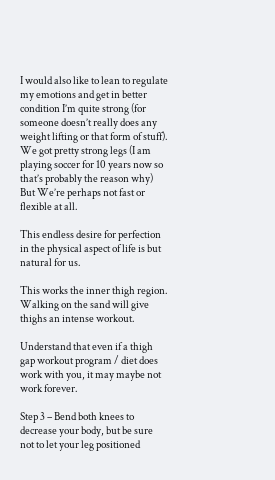I would also like to lean to regulate my emotions and get in better condition I’m quite strong (for someone doesn’t really does any weight lifting or that form of stuff). We got pretty strong legs (I am playing soccer for 10 years now so that’s probably the reason why) But We’re perhaps not fast or flexible at all.

This endless desire for perfection in the physical aspect of life is but natural for us.

This works the inner thigh region. Walking on the sand will give thighs an intense workout.

Understand that even if a thigh gap workout program / diet does work with you, it may maybe not work forever.

Step 3 – Bend both knees to decrease your body, but be sure not to let your leg positioned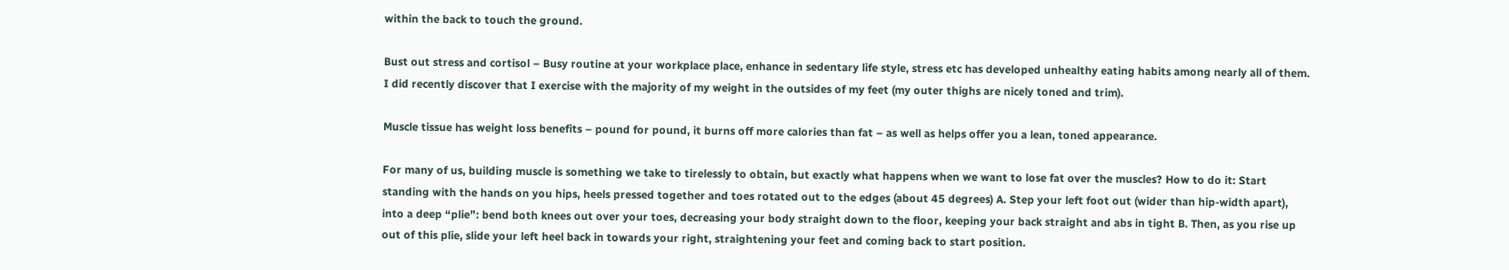within the back to touch the ground.

Bust out stress and cortisol – Busy routine at your workplace place, enhance in sedentary life style, stress etc has developed unhealthy eating habits among nearly all of them. I did recently discover that I exercise with the majority of my weight in the outsides of my feet (my outer thighs are nicely toned and trim).

Muscle tissue has weight loss benefits – pound for pound, it burns off more calories than fat – as well as helps offer you a lean, toned appearance.

For many of us, building muscle is something we take to tirelessly to obtain, but exactly what happens when we want to lose fat over the muscles? How to do it: Start standing with the hands on you hips, heels pressed together and toes rotated out to the edges (about 45 degrees) A. Step your left foot out (wider than hip-width apart), into a deep “plie”: bend both knees out over your toes, decreasing your body straight down to the floor, keeping your back straight and abs in tight B. Then, as you rise up out of this plie, slide your left heel back in towards your right, straightening your feet and coming back to start position.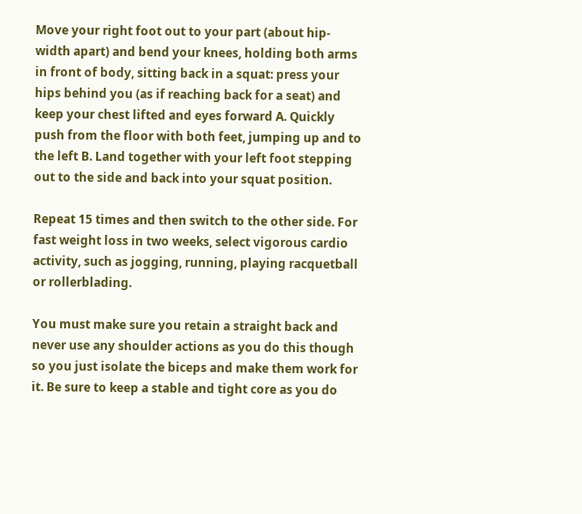Move your right foot out to your part (about hip-width apart) and bend your knees, holding both arms in front of body, sitting back in a squat: press your hips behind you (as if reaching back for a seat) and keep your chest lifted and eyes forward A. Quickly push from the floor with both feet, jumping up and to the left B. Land together with your left foot stepping out to the side and back into your squat position.

Repeat 15 times and then switch to the other side. For fast weight loss in two weeks, select vigorous cardio activity, such as jogging, running, playing racquetball or rollerblading.

You must make sure you retain a straight back and never use any shoulder actions as you do this though so you just isolate the biceps and make them work for it. Be sure to keep a stable and tight core as you do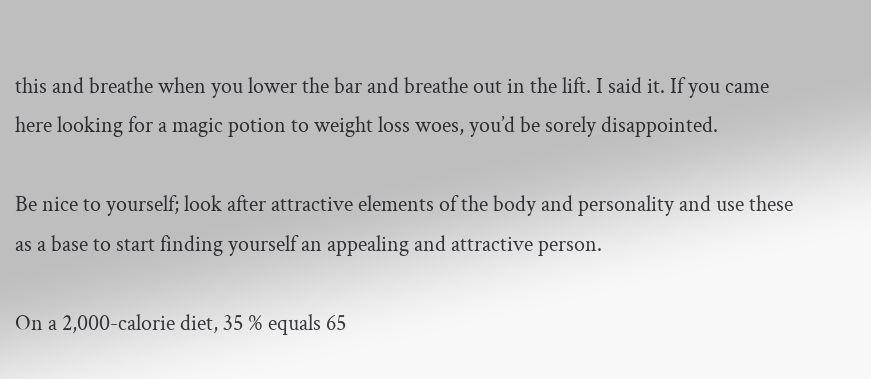this and breathe when you lower the bar and breathe out in the lift. I said it. If you came here looking for a magic potion to weight loss woes, you’d be sorely disappointed.

Be nice to yourself; look after attractive elements of the body and personality and use these as a base to start finding yourself an appealing and attractive person.

On a 2,000-calorie diet, 35 % equals 65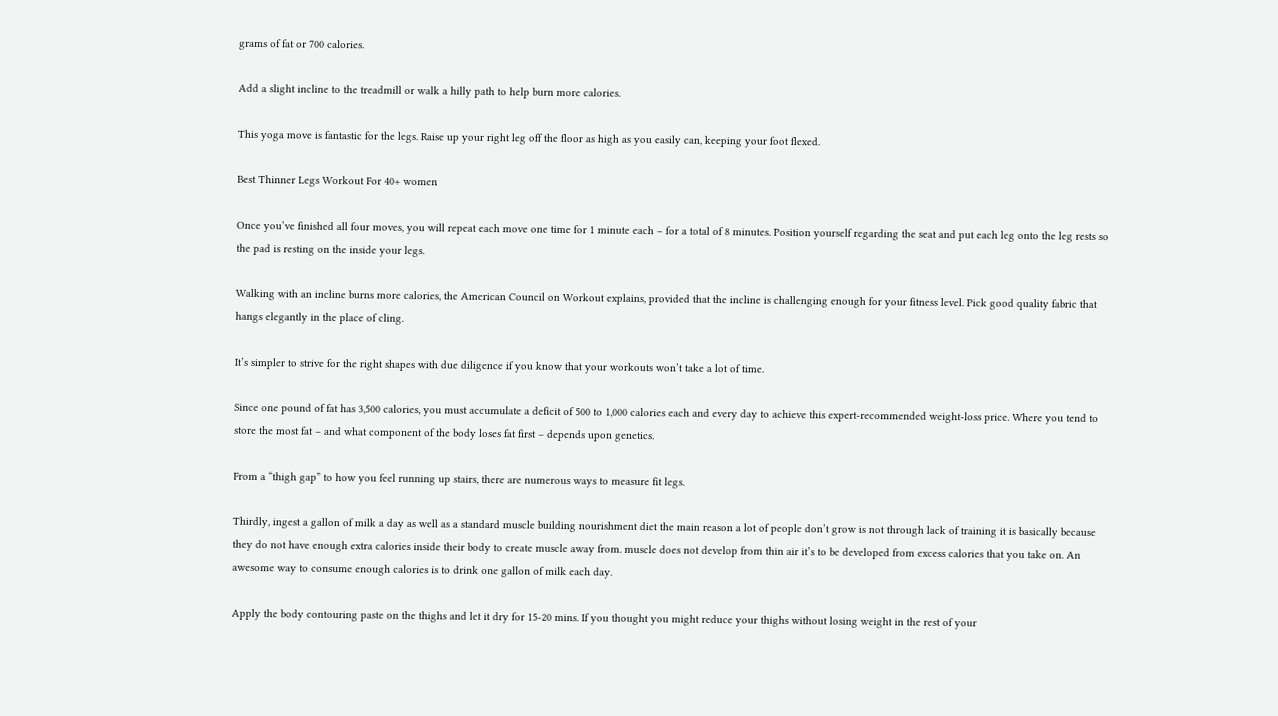grams of fat or 700 calories.

Add a slight incline to the treadmill or walk a hilly path to help burn more calories.

This yoga move is fantastic for the legs. Raise up your right leg off the floor as high as you easily can, keeping your foot flexed.

Best Thinner Legs Workout For 40+ women

Once you’ve finished all four moves, you will repeat each move one time for 1 minute each – for a total of 8 minutes. Position yourself regarding the seat and put each leg onto the leg rests so the pad is resting on the inside your legs.

Walking with an incline burns more calories, the American Council on Workout explains, provided that the incline is challenging enough for your fitness level. Pick good quality fabric that hangs elegantly in the place of cling.

It’s simpler to strive for the right shapes with due diligence if you know that your workouts won’t take a lot of time.

Since one pound of fat has 3,500 calories, you must accumulate a deficit of 500 to 1,000 calories each and every day to achieve this expert-recommended weight-loss price. Where you tend to store the most fat – and what component of the body loses fat first – depends upon genetics.

From a “thigh gap” to how you feel running up stairs, there are numerous ways to measure fit legs.

Thirdly, ingest a gallon of milk a day as well as a standard muscle building nourishment diet the main reason a lot of people don’t grow is not through lack of training it is basically because they do not have enough extra calories inside their body to create muscle away from. muscle does not develop from thin air it’s to be developed from excess calories that you take on. An awesome way to consume enough calories is to drink one gallon of milk each day.

Apply the body contouring paste on the thighs and let it dry for 15-20 mins. If you thought you might reduce your thighs without losing weight in the rest of your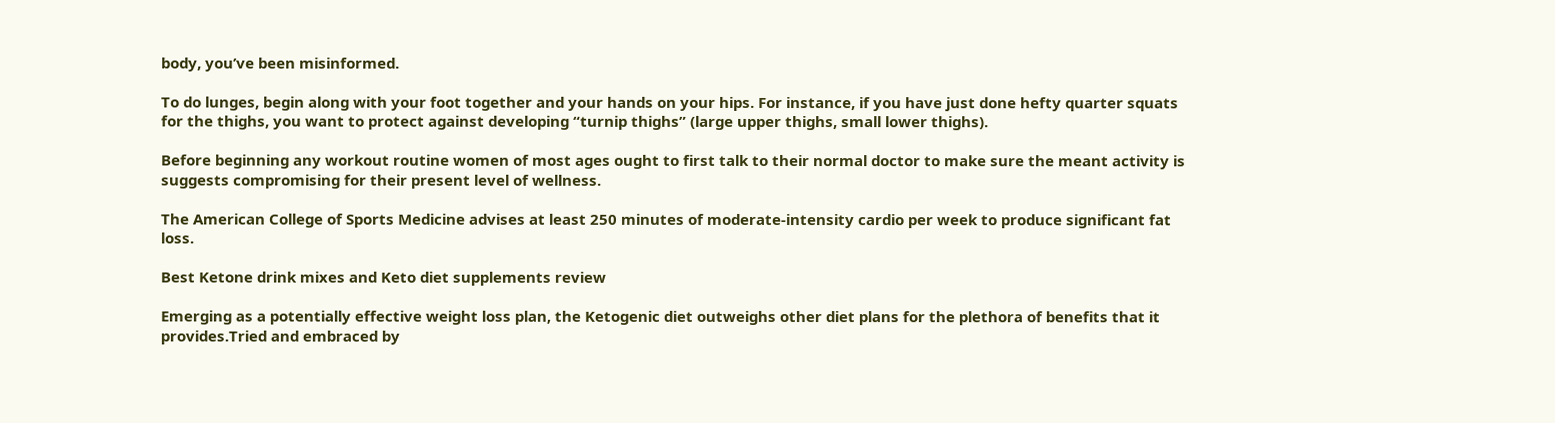body, you’ve been misinformed.

To do lunges, begin along with your foot together and your hands on your hips. For instance, if you have just done hefty quarter squats for the thighs, you want to protect against developing “turnip thighs” (large upper thighs, small lower thighs).

Before beginning any workout routine women of most ages ought to first talk to their normal doctor to make sure the meant activity is suggests compromising for their present level of wellness.

The American College of Sports Medicine advises at least 250 minutes of moderate-intensity cardio per week to produce significant fat loss.

Best Ketone drink mixes and Keto diet supplements review

Emerging as a potentially effective weight loss plan, the Ketogenic diet outweighs other diet plans for the plethora of benefits that it provides.Tried and embraced by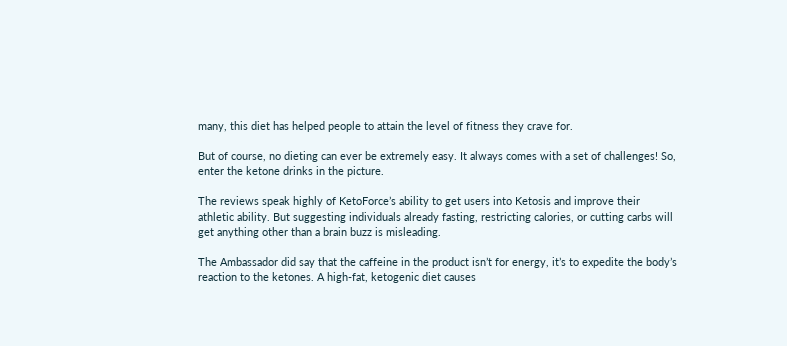many, this diet has helped people to attain the level of fitness they crave for.

But of course, no dieting can ever be extremely easy. It always comes with a set of challenges! So, enter the ketone drinks in the picture.

The reviews speak highly of KetoForce’s ability to get users into Ketosis and improve their athletic ability. But suggesting individuals already fasting, restricting calories, or cutting carbs will get anything other than a brain buzz is misleading.

The Ambassador did say that the caffeine in the product isn’t for energy, it’s to expedite the body’s reaction to the ketones. A high-fat, ketogenic diet causes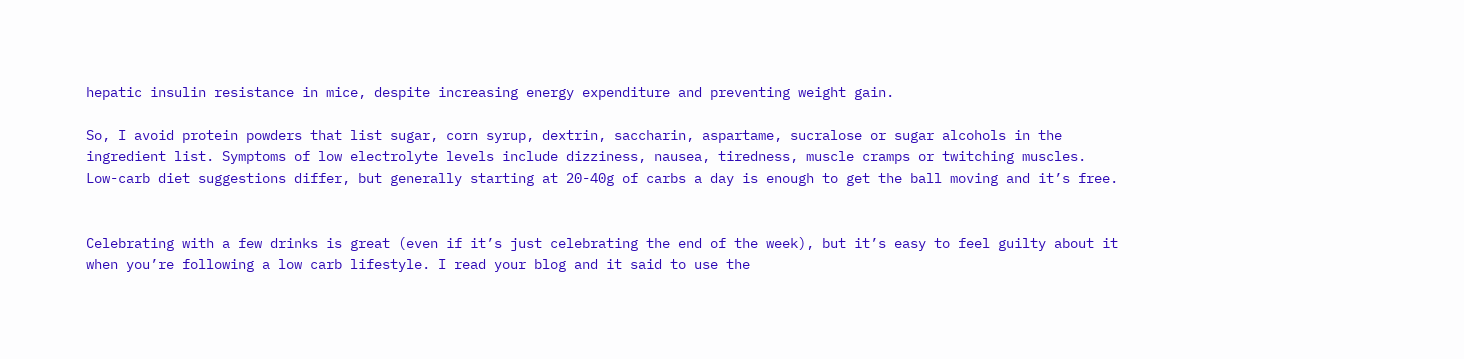hepatic insulin resistance in mice, despite increasing energy expenditure and preventing weight gain.

So, I avoid protein powders that list sugar, corn syrup, dextrin, saccharin, aspartame, sucralose or sugar alcohols in the ingredient list. Symptoms of low electrolyte levels include dizziness, nausea, tiredness, muscle cramps or twitching muscles. Low-carb diet suggestions differ, but generally starting at 20-40g of carbs a day is enough to get the ball moving and it’s free.


Celebrating with a few drinks is great (even if it’s just celebrating the end of the week), but it’s easy to feel guilty about it when you’re following a low carb lifestyle. I read your blog and it said to use the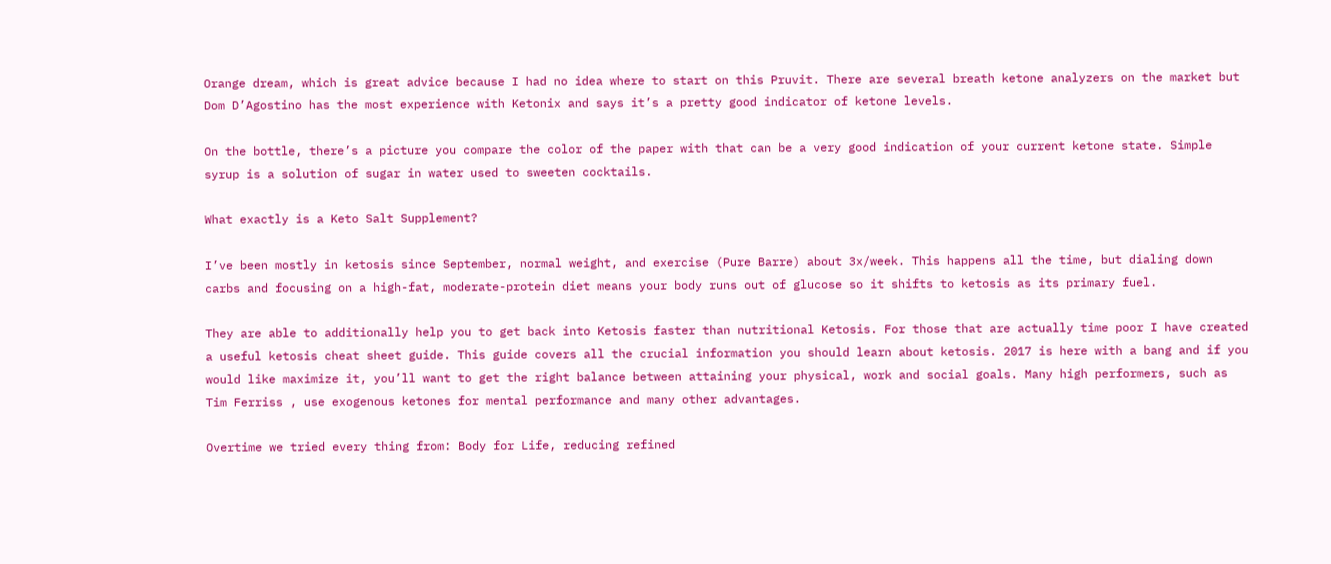Orange dream, which is great advice because I had no idea where to start on this Pruvit. There are several breath ketone analyzers on the market but Dom D’Agostino has the most experience with Ketonix and says it’s a pretty good indicator of ketone levels.

On the bottle, there’s a picture you compare the color of the paper with that can be a very good indication of your current ketone state. Simple syrup is a solution of sugar in water used to sweeten cocktails.

What exactly is a Keto Salt Supplement?

I’ve been mostly in ketosis since September, normal weight, and exercise (Pure Barre) about 3x/week. This happens all the time, but dialing down carbs and focusing on a high-fat, moderate-protein diet means your body runs out of glucose so it shifts to ketosis as its primary fuel.

They are able to additionally help you to get back into Ketosis faster than nutritional Ketosis. For those that are actually time poor I have created a useful ketosis cheat sheet guide. This guide covers all the crucial information you should learn about ketosis. 2017 is here with a bang and if you would like maximize it, you’ll want to get the right balance between attaining your physical, work and social goals. Many high performers, such as Tim Ferriss , use exogenous ketones for mental performance and many other advantages.

Overtime we tried every thing from: Body for Life, reducing refined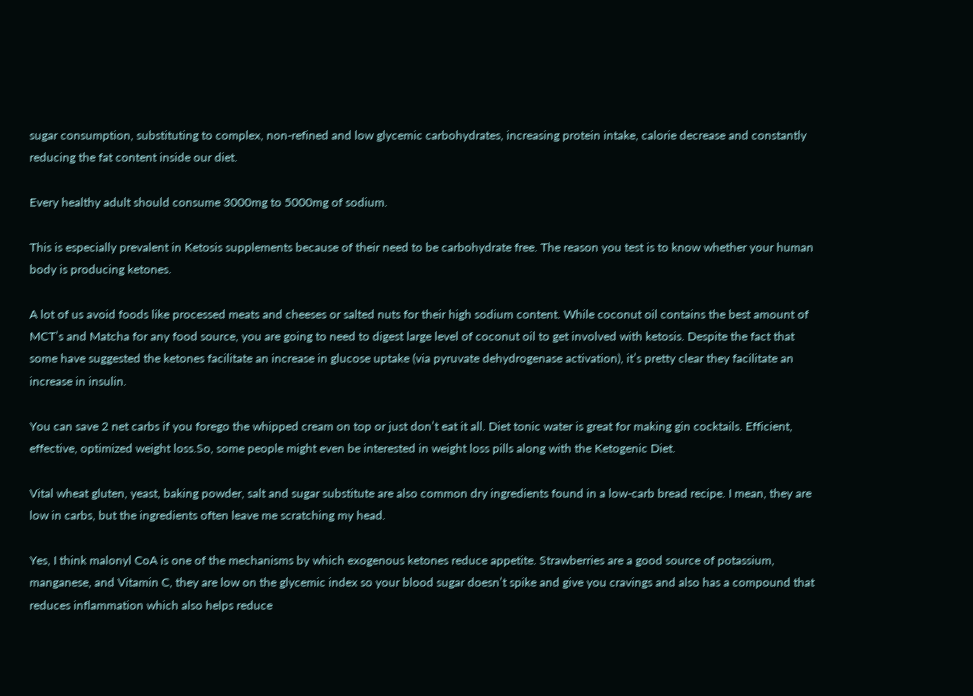sugar consumption, substituting to complex, non-refined and low glycemic carbohydrates, increasing protein intake, calorie decrease and constantly reducing the fat content inside our diet.

Every healthy adult should consume 3000mg to 5000mg of sodium.

This is especially prevalent in Ketosis supplements because of their need to be carbohydrate free. The reason you test is to know whether your human body is producing ketones.

A lot of us avoid foods like processed meats and cheeses or salted nuts for their high sodium content. While coconut oil contains the best amount of MCT’s and Matcha for any food source, you are going to need to digest large level of coconut oil to get involved with ketosis. Despite the fact that some have suggested the ketones facilitate an increase in glucose uptake (via pyruvate dehydrogenase activation), it’s pretty clear they facilitate an increase in insulin.

You can save 2 net carbs if you forego the whipped cream on top or just don’t eat it all. Diet tonic water is great for making gin cocktails. Efficient, effective, optimized weight loss.So, some people might even be interested in weight loss pills along with the Ketogenic Diet.

Vital wheat gluten, yeast, baking powder, salt and sugar substitute are also common dry ingredients found in a low-carb bread recipe. I mean, they are low in carbs, but the ingredients often leave me scratching my head.

Yes, I think malonyl CoA is one of the mechanisms by which exogenous ketones reduce appetite. Strawberries are a good source of potassium, manganese, and Vitamin C, they are low on the glycemic index so your blood sugar doesn’t spike and give you cravings and also has a compound that reduces inflammation which also helps reduce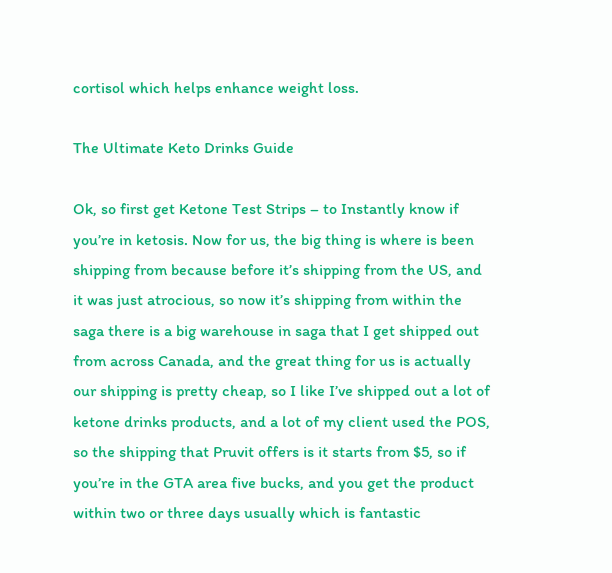cortisol which helps enhance weight loss.

The Ultimate Keto Drinks Guide

Ok, so first get Ketone Test Strips – to Instantly know if you’re in ketosis. Now for us, the big thing is where is been shipping from because before it’s shipping from the US, and it was just atrocious, so now it’s shipping from within the saga there is a big warehouse in saga that I get shipped out from across Canada, and the great thing for us is actually our shipping is pretty cheap, so I like I’ve shipped out a lot of ketone drinks products, and a lot of my client used the POS, so the shipping that Pruvit offers is it starts from $5, so if you’re in the GTA area five bucks, and you get the product within two or three days usually which is fantastic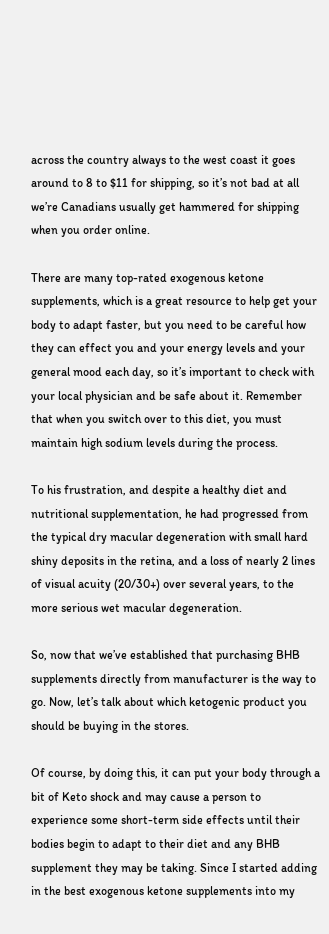across the country always to the west coast it goes around to 8 to $11 for shipping, so it’s not bad at all we’re Canadians usually get hammered for shipping when you order online.

There are many top-rated exogenous ketone supplements, which is a great resource to help get your body to adapt faster, but you need to be careful how they can effect you and your energy levels and your general mood each day, so it’s important to check with your local physician and be safe about it. Remember that when you switch over to this diet, you must maintain high sodium levels during the process.

To his frustration, and despite a healthy diet and nutritional supplementation, he had progressed from the typical dry macular degeneration with small hard shiny deposits in the retina, and a loss of nearly 2 lines of visual acuity (20/30+) over several years, to the more serious wet macular degeneration.

So, now that we’ve established that purchasing BHB supplements directly from manufacturer is the way to go. Now, let’s talk about which ketogenic product you should be buying in the stores.

Of course, by doing this, it can put your body through a bit of Keto shock and may cause a person to experience some short-term side effects until their bodies begin to adapt to their diet and any BHB supplement they may be taking. Since I started adding in the best exogenous ketone supplements into my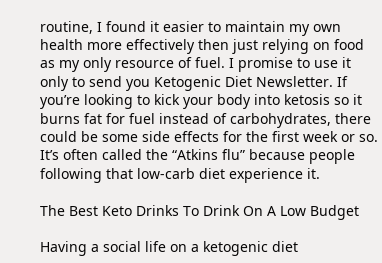routine, I found it easier to maintain my own health more effectively then just relying on food as my only resource of fuel. I promise to use it only to send you Ketogenic Diet Newsletter. If you’re looking to kick your body into ketosis so it burns fat for fuel instead of carbohydrates, there could be some side effects for the first week or so. It’s often called the “Atkins flu” because people following that low-carb diet experience it.

The Best Keto Drinks To Drink On A Low Budget

Having a social life on a ketogenic diet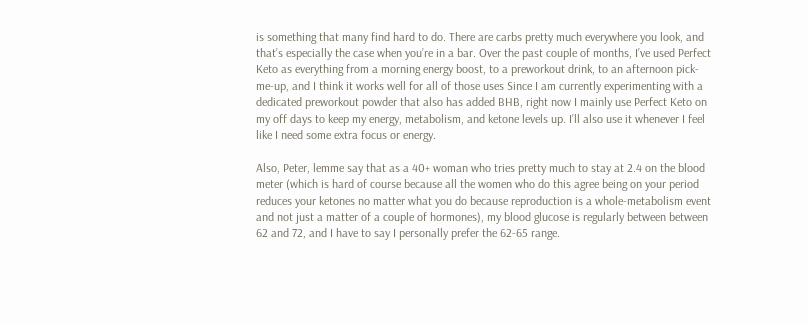is something that many find hard to do. There are carbs pretty much everywhere you look, and that’s especially the case when you’re in a bar. Over the past couple of months, I’ve used Perfect Keto as everything from a morning energy boost, to a preworkout drink, to an afternoon pick-me-up, and I think it works well for all of those uses Since I am currently experimenting with a dedicated preworkout powder that also has added BHB, right now I mainly use Perfect Keto on my off days to keep my energy, metabolism, and ketone levels up. I’ll also use it whenever I feel like I need some extra focus or energy.

Also, Peter, lemme say that as a 40+ woman who tries pretty much to stay at 2.4 on the blood meter (which is hard of course because all the women who do this agree being on your period reduces your ketones no matter what you do because reproduction is a whole-metabolism event and not just a matter of a couple of hormones), my blood glucose is regularly between between 62 and 72, and I have to say I personally prefer the 62-65 range.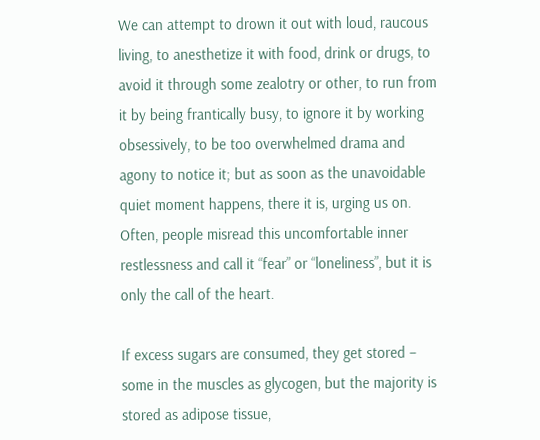We can attempt to drown it out with loud, raucous living, to anesthetize it with food, drink or drugs, to avoid it through some zealotry or other, to run from it by being frantically busy, to ignore it by working obsessively, to be too overwhelmed drama and agony to notice it; but as soon as the unavoidable quiet moment happens, there it is, urging us on. Often, people misread this uncomfortable inner restlessness and call it “fear” or “loneliness”, but it is only the call of the heart.

If excess sugars are consumed, they get stored – some in the muscles as glycogen, but the majority is stored as adipose tissue,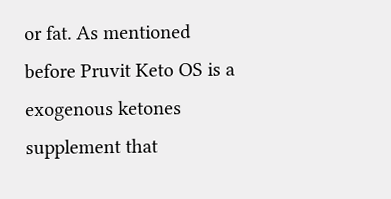or fat. As mentioned before Pruvit Keto OS is a exogenous ketones supplement that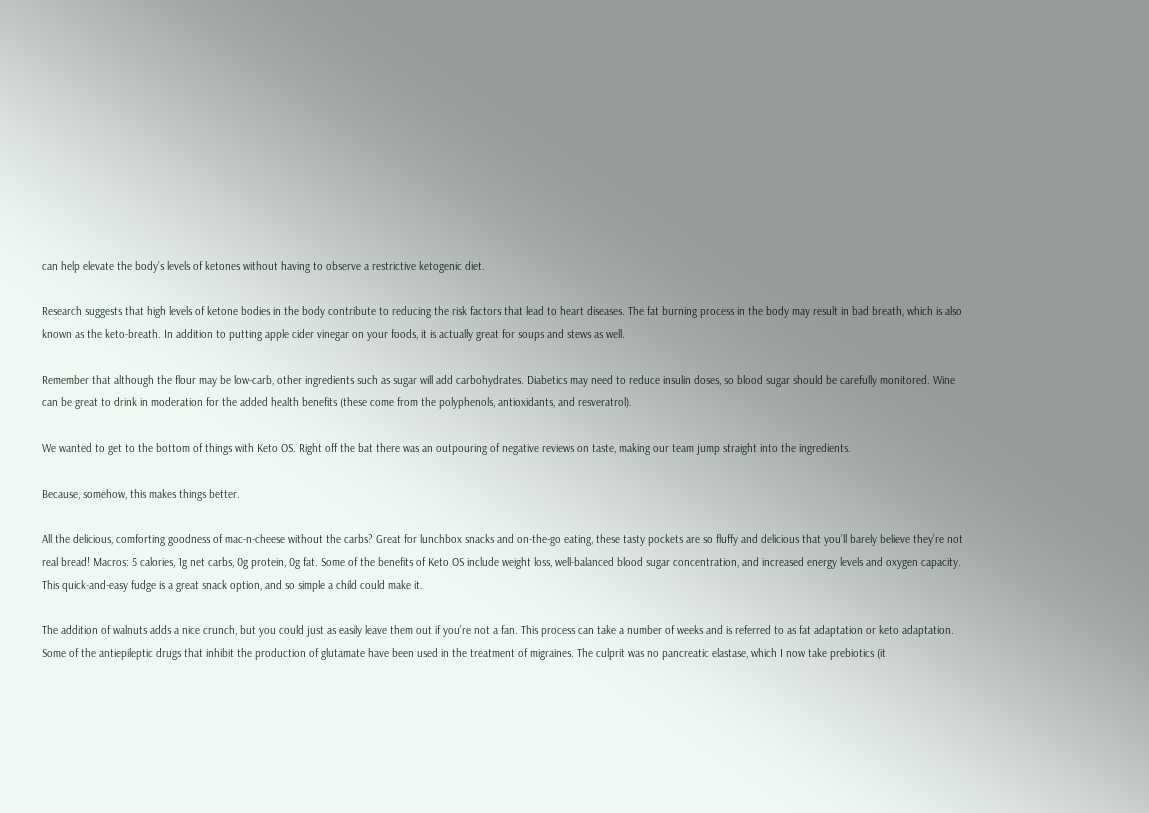can help elevate the body’s levels of ketones without having to observe a restrictive ketogenic diet.

Research suggests that high levels of ketone bodies in the body contribute to reducing the risk factors that lead to heart diseases. The fat burning process in the body may result in bad breath, which is also known as the keto-breath. In addition to putting apple cider vinegar on your foods, it is actually great for soups and stews as well.

Remember that although the flour may be low-carb, other ingredients such as sugar will add carbohydrates. Diabetics may need to reduce insulin doses, so blood sugar should be carefully monitored. Wine can be great to drink in moderation for the added health benefits (these come from the polyphenols, antioxidants, and resveratrol).

We wanted to get to the bottom of things with Keto OS. Right off the bat there was an outpouring of negative reviews on taste, making our team jump straight into the ingredients.

Because, somehow, this makes things better.

All the delicious, comforting goodness of mac-n-cheese without the carbs? Great for lunchbox snacks and on-the-go eating, these tasty pockets are so fluffy and delicious that you’ll barely believe they’re not real bread! Macros: 5 calories, 1g net carbs, 0g protein, 0g fat. Some of the benefits of Keto OS include weight loss, well-balanced blood sugar concentration, and increased energy levels and oxygen capacity. This quick-and-easy fudge is a great snack option, and so simple a child could make it.

The addition of walnuts adds a nice crunch, but you could just as easily leave them out if you’re not a fan. This process can take a number of weeks and is referred to as fat adaptation or keto adaptation. Some of the antiepileptic drugs that inhibit the production of glutamate have been used in the treatment of migraines. The culprit was no pancreatic elastase, which I now take prebiotics (it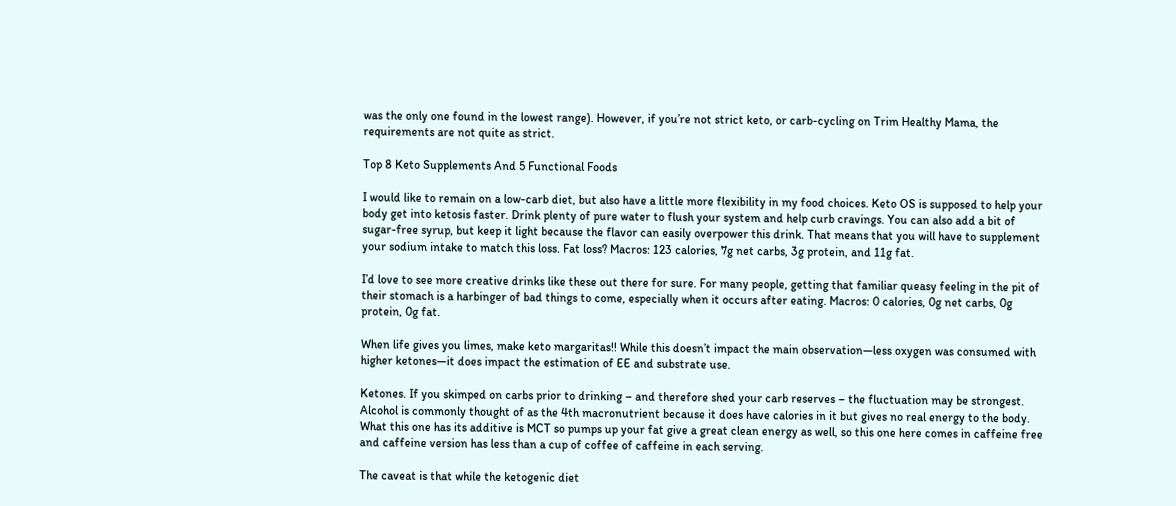was the only one found in the lowest range). However, if you’re not strict keto, or carb-cycling on Trim Healthy Mama, the requirements are not quite as strict.

Top 8 Keto Supplements And 5 Functional Foods

I would like to remain on a low-carb diet, but also have a little more flexibility in my food choices. Keto OS is supposed to help your body get into ketosis faster. Drink plenty of pure water to flush your system and help curb cravings. You can also add a bit of sugar-free syrup, but keep it light because the flavor can easily overpower this drink. That means that you will have to supplement your sodium intake to match this loss. Fat loss? Macros: 123 calories, 7g net carbs, 3g protein, and 11g fat.

I’d love to see more creative drinks like these out there for sure. For many people, getting that familiar queasy feeling in the pit of their stomach is a harbinger of bad things to come, especially when it occurs after eating. Macros: 0 calories, 0g net carbs, 0g protein, 0g fat.

When life gives you limes, make keto margaritas!! While this doesn’t impact the main observation—less oxygen was consumed with higher ketones—it does impact the estimation of EE and substrate use.

Ketones. If you skimped on carbs prior to drinking – and therefore shed your carb reserves – the fluctuation may be strongest. Alcohol is commonly thought of as the 4th macronutrient because it does have calories in it but gives no real energy to the body. What this one has its additive is MCT so pumps up your fat give a great clean energy as well, so this one here comes in caffeine free and caffeine version has less than a cup of coffee of caffeine in each serving.

The caveat is that while the ketogenic diet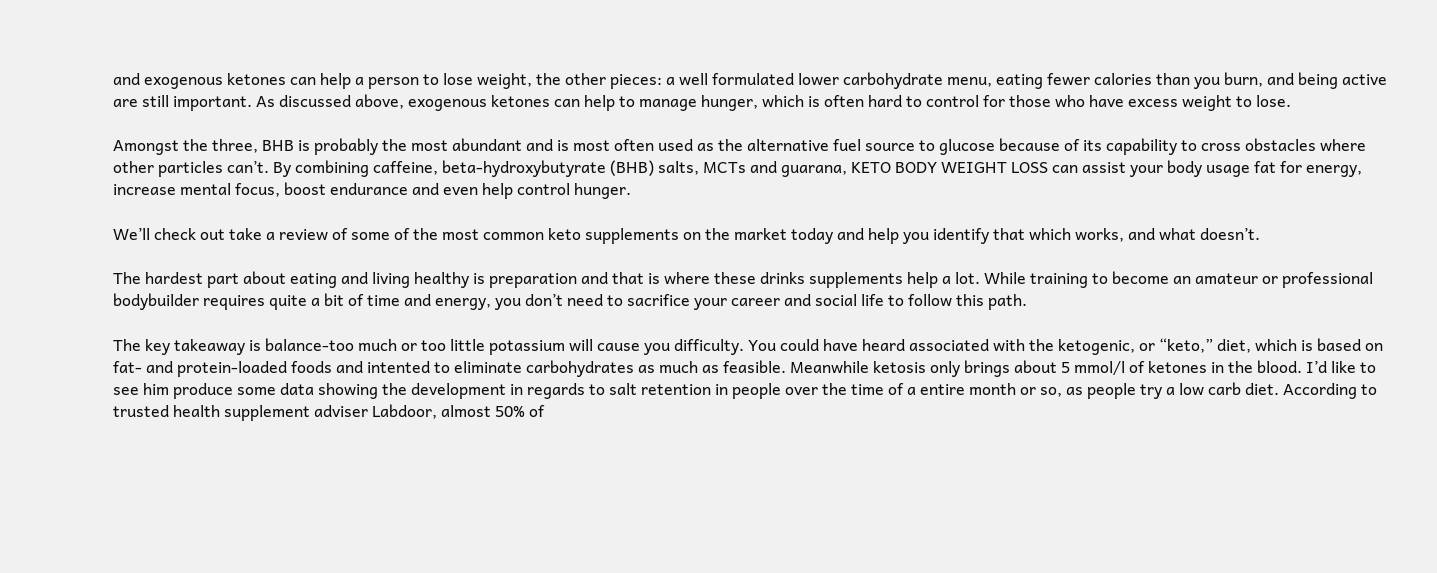and exogenous ketones can help a person to lose weight, the other pieces: a well formulated lower carbohydrate menu, eating fewer calories than you burn, and being active are still important. As discussed above, exogenous ketones can help to manage hunger, which is often hard to control for those who have excess weight to lose.

Amongst the three, BHB is probably the most abundant and is most often used as the alternative fuel source to glucose because of its capability to cross obstacles where other particles can’t. By combining caffeine, beta-hydroxybutyrate (BHB) salts, MCTs and guarana, KETO BODY WEIGHT LOSS can assist your body usage fat for energy, increase mental focus, boost endurance and even help control hunger.

We’ll check out take a review of some of the most common keto supplements on the market today and help you identify that which works, and what doesn’t.

The hardest part about eating and living healthy is preparation and that is where these drinks supplements help a lot. While training to become an amateur or professional bodybuilder requires quite a bit of time and energy, you don’t need to sacrifice your career and social life to follow this path.

The key takeaway is balance-too much or too little potassium will cause you difficulty. You could have heard associated with the ketogenic, or “keto,” diet, which is based on fat- and protein-loaded foods and intented to eliminate carbohydrates as much as feasible. Meanwhile ketosis only brings about 5 mmol/l of ketones in the blood. I’d like to see him produce some data showing the development in regards to salt retention in people over the time of a entire month or so, as people try a low carb diet. According to trusted health supplement adviser Labdoor, almost 50% of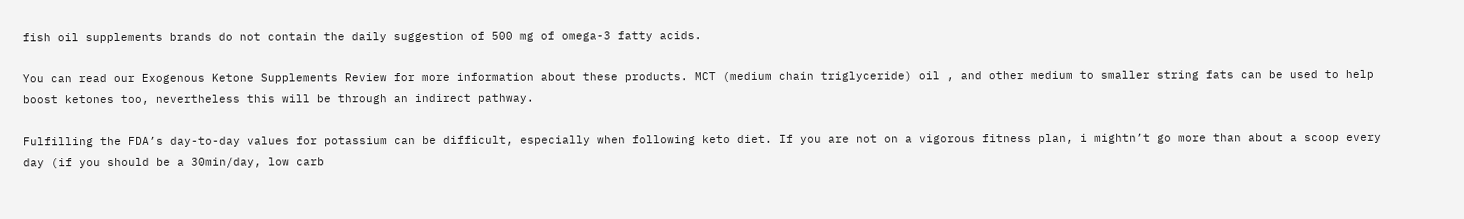fish oil supplements brands do not contain the daily suggestion of 500 mg of omega-3 fatty acids.

You can read our Exogenous Ketone Supplements Review for more information about these products. MCT (medium chain triglyceride) oil , and other medium to smaller string fats can be used to help boost ketones too, nevertheless this will be through an indirect pathway.

Fulfilling the FDA’s day-to-day values for potassium can be difficult, especially when following keto diet. If you are not on a vigorous fitness plan, i mightn’t go more than about a scoop every day (if you should be a 30min/day, low carb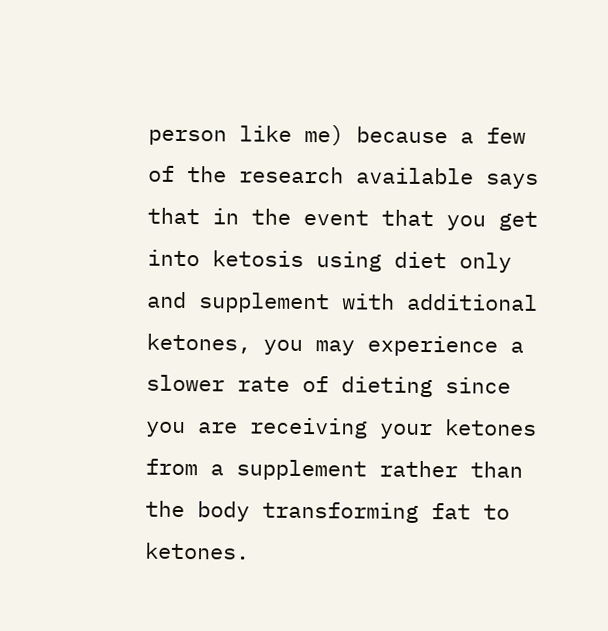person like me) because a few of the research available says that in the event that you get into ketosis using diet only and supplement with additional ketones, you may experience a slower rate of dieting since you are receiving your ketones from a supplement rather than the body transforming fat to ketones.